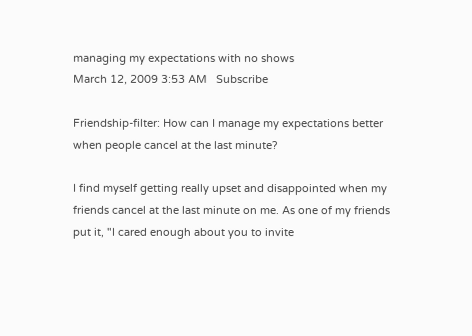managing my expectations with no shows
March 12, 2009 3:53 AM   Subscribe

Friendship-filter: How can I manage my expectations better when people cancel at the last minute?

I find myself getting really upset and disappointed when my friends cancel at the last minute on me. As one of my friends put it, "I cared enough about you to invite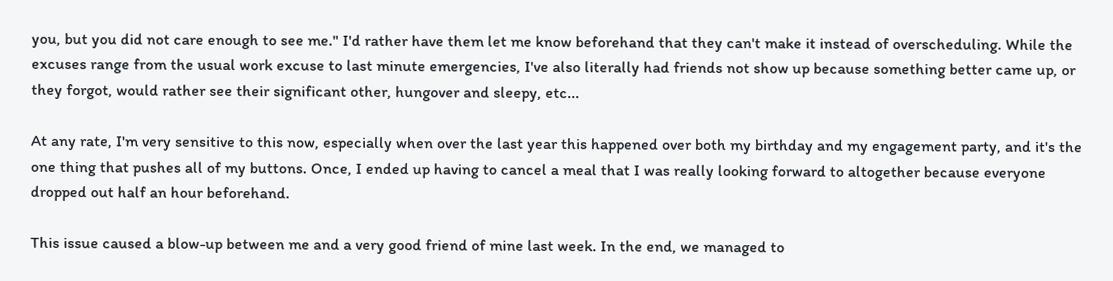you, but you did not care enough to see me." I'd rather have them let me know beforehand that they can't make it instead of overscheduling. While the excuses range from the usual work excuse to last minute emergencies, I've also literally had friends not show up because something better came up, or they forgot, would rather see their significant other, hungover and sleepy, etc...

At any rate, I'm very sensitive to this now, especially when over the last year this happened over both my birthday and my engagement party, and it's the one thing that pushes all of my buttons. Once, I ended up having to cancel a meal that I was really looking forward to altogether because everyone dropped out half an hour beforehand.

This issue caused a blow-up between me and a very good friend of mine last week. In the end, we managed to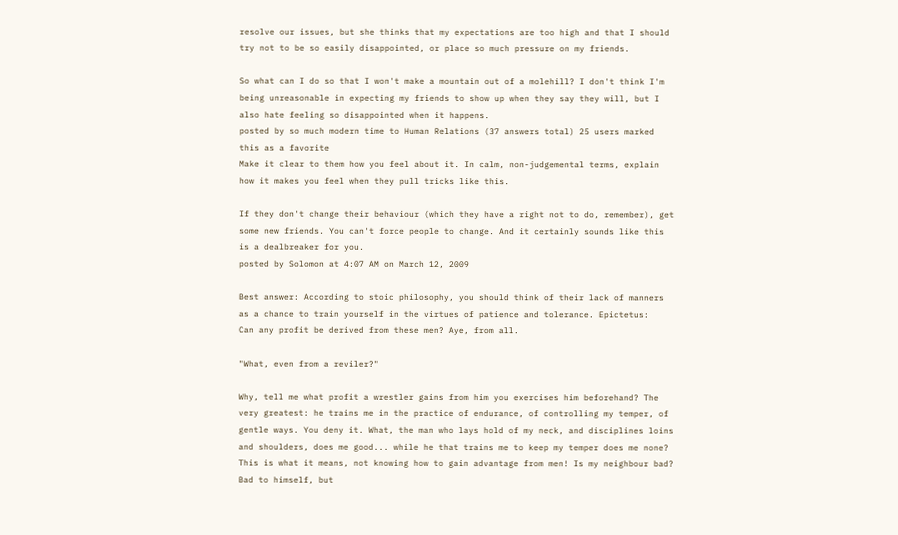resolve our issues, but she thinks that my expectations are too high and that I should try not to be so easily disappointed, or place so much pressure on my friends.

So what can I do so that I won't make a mountain out of a molehill? I don't think I'm being unreasonable in expecting my friends to show up when they say they will, but I also hate feeling so disappointed when it happens.
posted by so much modern time to Human Relations (37 answers total) 25 users marked this as a favorite
Make it clear to them how you feel about it. In calm, non-judgemental terms, explain how it makes you feel when they pull tricks like this.

If they don't change their behaviour (which they have a right not to do, remember), get some new friends. You can't force people to change. And it certainly sounds like this is a dealbreaker for you.
posted by Solomon at 4:07 AM on March 12, 2009

Best answer: According to stoic philosophy, you should think of their lack of manners as a chance to train yourself in the virtues of patience and tolerance. Epictetus:
Can any profit be derived from these men? Aye, from all.

"What, even from a reviler?"

Why, tell me what profit a wrestler gains from him you exercises him beforehand? The very greatest: he trains me in the practice of endurance, of controlling my temper, of gentle ways. You deny it. What, the man who lays hold of my neck, and disciplines loins and shoulders, does me good... while he that trains me to keep my temper does me none? This is what it means, not knowing how to gain advantage from men! Is my neighbour bad? Bad to himself, but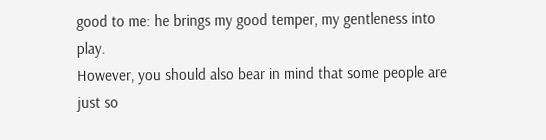good to me: he brings my good temper, my gentleness into play.
However, you should also bear in mind that some people are just so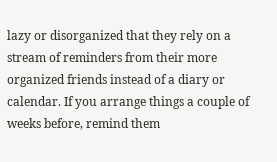lazy or disorganized that they rely on a stream of reminders from their more organized friends instead of a diary or calendar. If you arrange things a couple of weeks before, remind them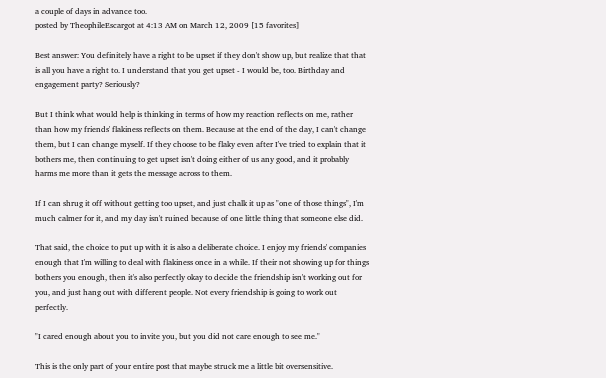a couple of days in advance too.
posted by TheophileEscargot at 4:13 AM on March 12, 2009 [15 favorites]

Best answer: You definitely have a right to be upset if they don't show up, but realize that that is all you have a right to. I understand that you get upset - I would be, too. Birthday and engagement party? Seriously?

But I think what would help is thinking in terms of how my reaction reflects on me, rather than how my friends' flakiness reflects on them. Because at the end of the day, I can't change them, but I can change myself. If they choose to be flaky even after I've tried to explain that it bothers me, then continuing to get upset isn't doing either of us any good, and it probably harms me more than it gets the message across to them.

If I can shrug it off without getting too upset, and just chalk it up as "one of those things", I'm much calmer for it, and my day isn't ruined because of one little thing that someone else did.

That said, the choice to put up with it is also a deliberate choice. I enjoy my friends' companies enough that I'm willing to deal with flakiness once in a while. If their not showing up for things bothers you enough, then it's also perfectly okay to decide the friendship isn't working out for you, and just hang out with different people. Not every friendship is going to work out perfectly.

"I cared enough about you to invite you, but you did not care enough to see me."

This is the only part of your entire post that maybe struck me a little bit oversensitive.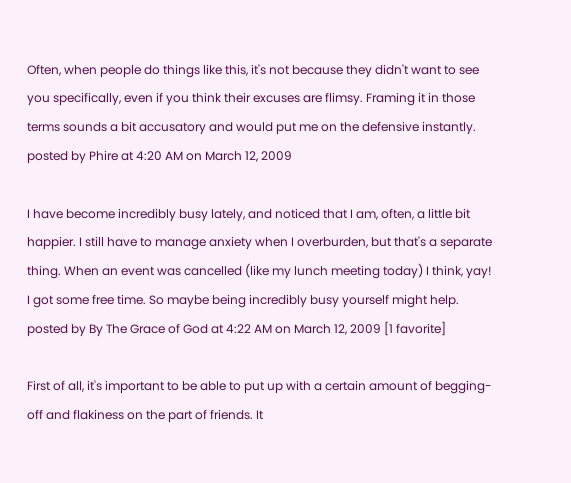Often, when people do things like this, it's not because they didn't want to see you specifically, even if you think their excuses are flimsy. Framing it in those terms sounds a bit accusatory and would put me on the defensive instantly.
posted by Phire at 4:20 AM on March 12, 2009

I have become incredibly busy lately, and noticed that I am, often, a little bit happier. I still have to manage anxiety when I overburden, but that's a separate thing. When an event was cancelled (like my lunch meeting today) I think, yay! I got some free time. So maybe being incredibly busy yourself might help.
posted by By The Grace of God at 4:22 AM on March 12, 2009 [1 favorite]

First of all, it's important to be able to put up with a certain amount of begging-off and flakiness on the part of friends. It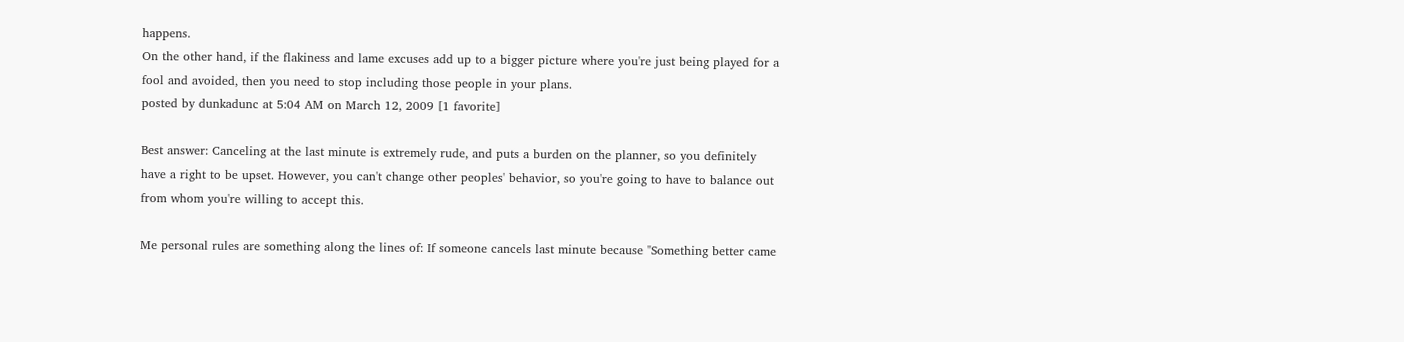happens.
On the other hand, if the flakiness and lame excuses add up to a bigger picture where you're just being played for a fool and avoided, then you need to stop including those people in your plans.
posted by dunkadunc at 5:04 AM on March 12, 2009 [1 favorite]

Best answer: Canceling at the last minute is extremely rude, and puts a burden on the planner, so you definitely have a right to be upset. However, you can't change other peoples' behavior, so you're going to have to balance out from whom you're willing to accept this.

Me personal rules are something along the lines of: If someone cancels last minute because "Something better came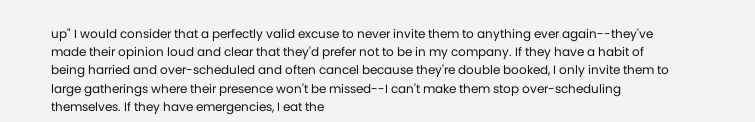up" I would consider that a perfectly valid excuse to never invite them to anything ever again--they've made their opinion loud and clear that they'd prefer not to be in my company. If they have a habit of being harried and over-scheduled and often cancel because they're double booked, I only invite them to large gatherings where their presence won't be missed--I can't make them stop over-scheduling themselves. If they have emergencies, I eat the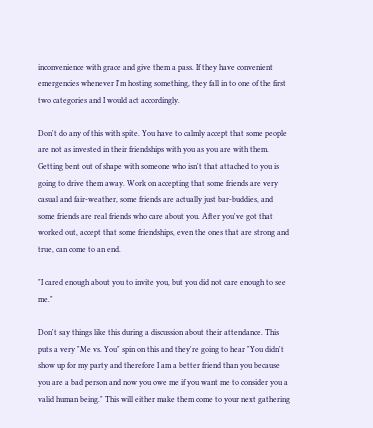inconvenience with grace and give them a pass. If they have convenient emergencies whenever I'm hosting something, they fall in to one of the first two categories and I would act accordingly.

Don't do any of this with spite. You have to calmly accept that some people are not as invested in their friendships with you as you are with them. Getting bent out of shape with someone who isn't that attached to you is going to drive them away. Work on accepting that some friends are very casual and fair-weather, some friends are actually just bar-buddies, and some friends are real friends who care about you. After you've got that worked out, accept that some friendships, even the ones that are strong and true, can come to an end.

"I cared enough about you to invite you, but you did not care enough to see me."

Don't say things like this during a discussion about their attendance. This puts a very "Me vs. You" spin on this and they're going to hear "You didn't show up for my party and therefore I am a better friend than you because you are a bad person and now you owe me if you want me to consider you a valid human being." This will either make them come to your next gathering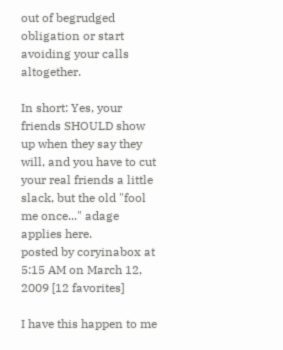out of begrudged obligation or start avoiding your calls altogether.

In short: Yes, your friends SHOULD show up when they say they will, and you have to cut your real friends a little slack, but the old "fool me once..." adage applies here.
posted by coryinabox at 5:15 AM on March 12, 2009 [12 favorites]

I have this happen to me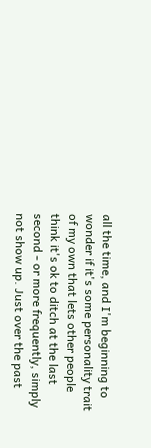all the time, and I'm beginning to wonder if it's some personality trait of my own that lets other people think it's ok to ditch at the last second - or more frequently, simply not show up. Just over the past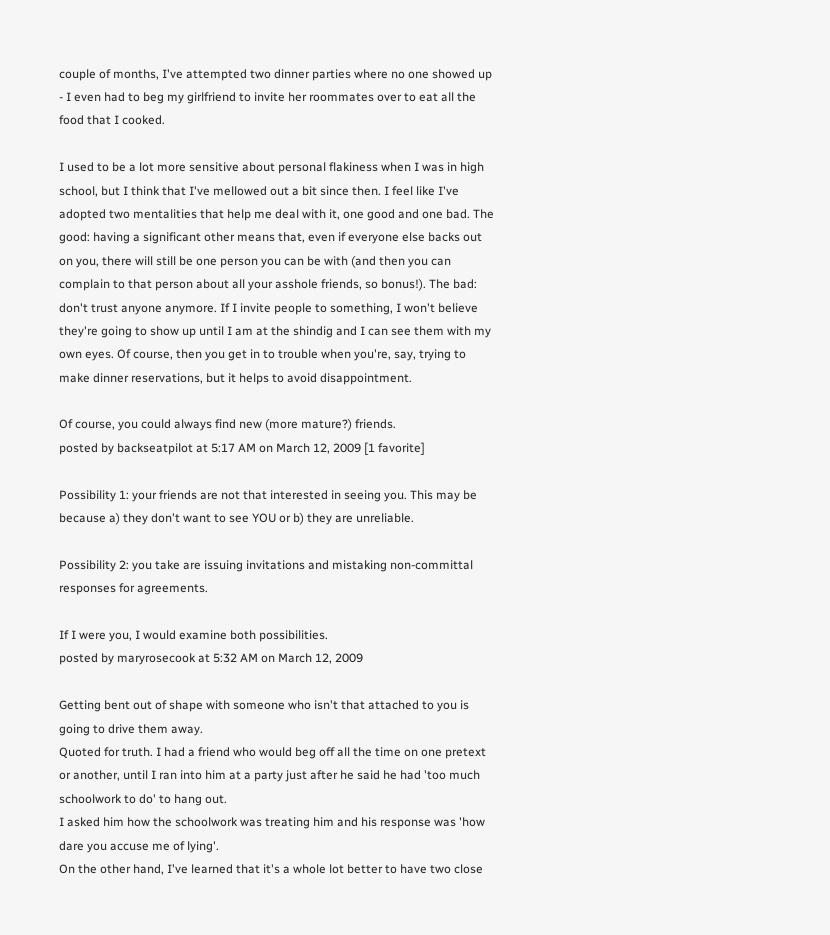couple of months, I've attempted two dinner parties where no one showed up - I even had to beg my girlfriend to invite her roommates over to eat all the food that I cooked.

I used to be a lot more sensitive about personal flakiness when I was in high school, but I think that I've mellowed out a bit since then. I feel like I've adopted two mentalities that help me deal with it, one good and one bad. The good: having a significant other means that, even if everyone else backs out on you, there will still be one person you can be with (and then you can complain to that person about all your asshole friends, so bonus!). The bad: don't trust anyone anymore. If I invite people to something, I won't believe they're going to show up until I am at the shindig and I can see them with my own eyes. Of course, then you get in to trouble when you're, say, trying to make dinner reservations, but it helps to avoid disappointment.

Of course, you could always find new (more mature?) friends.
posted by backseatpilot at 5:17 AM on March 12, 2009 [1 favorite]

Possibility 1: your friends are not that interested in seeing you. This may be because a) they don't want to see YOU or b) they are unreliable.

Possibility 2: you take are issuing invitations and mistaking non-committal responses for agreements.

If I were you, I would examine both possibilities.
posted by maryrosecook at 5:32 AM on March 12, 2009

Getting bent out of shape with someone who isn't that attached to you is going to drive them away.
Quoted for truth. I had a friend who would beg off all the time on one pretext or another, until I ran into him at a party just after he said he had 'too much schoolwork to do' to hang out.
I asked him how the schoolwork was treating him and his response was 'how dare you accuse me of lying'.
On the other hand, I've learned that it's a whole lot better to have two close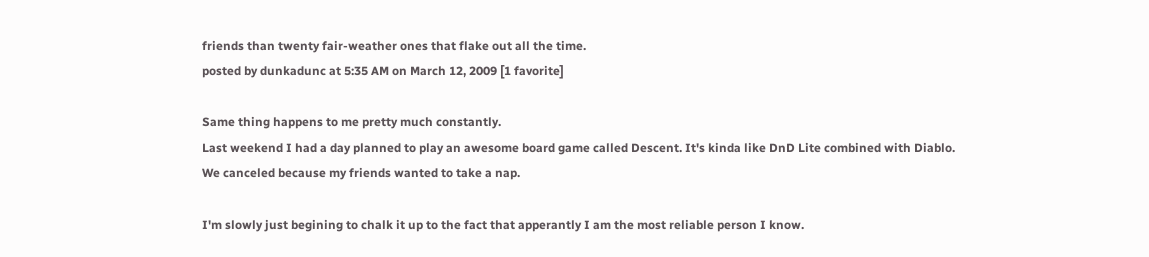friends than twenty fair-weather ones that flake out all the time.
posted by dunkadunc at 5:35 AM on March 12, 2009 [1 favorite]

Same thing happens to me pretty much constantly.
Last weekend I had a day planned to play an awesome board game called Descent. It's kinda like DnD Lite combined with Diablo.
We canceled because my friends wanted to take a nap.

I'm slowly just begining to chalk it up to the fact that apperantly I am the most reliable person I know.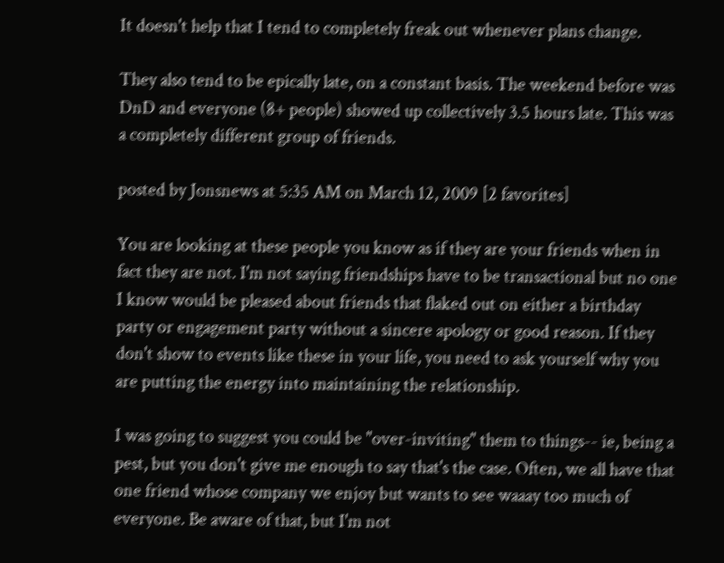It doesn't help that I tend to completely freak out whenever plans change.

They also tend to be epically late, on a constant basis. The weekend before was DnD and everyone (8+ people) showed up collectively 3.5 hours late. This was a completely different group of friends.

posted by Jonsnews at 5:35 AM on March 12, 2009 [2 favorites]

You are looking at these people you know as if they are your friends when in fact they are not. I'm not saying friendships have to be transactional but no one I know would be pleased about friends that flaked out on either a birthday party or engagement party without a sincere apology or good reason. If they don't show to events like these in your life, you need to ask yourself why you are putting the energy into maintaining the relationship.

I was going to suggest you could be "over-inviting" them to things-- ie, being a pest, but you don't give me enough to say that's the case. Often, we all have that one friend whose company we enjoy but wants to see waaay too much of everyone. Be aware of that, but I'm not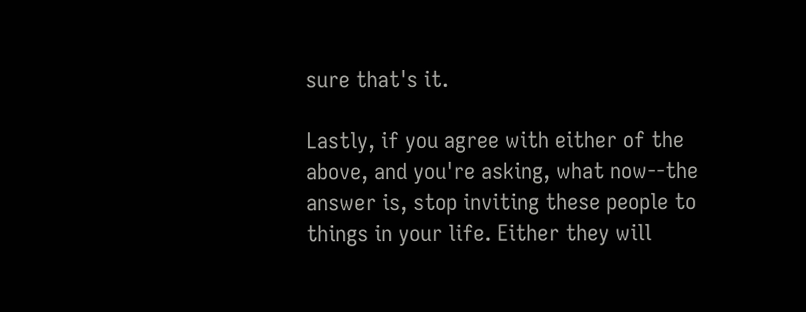sure that's it.

Lastly, if you agree with either of the above, and you're asking, what now--the answer is, stop inviting these people to things in your life. Either they will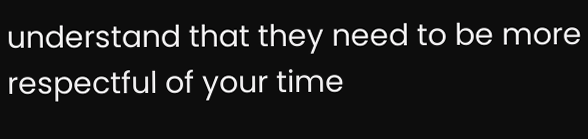understand that they need to be more respectful of your time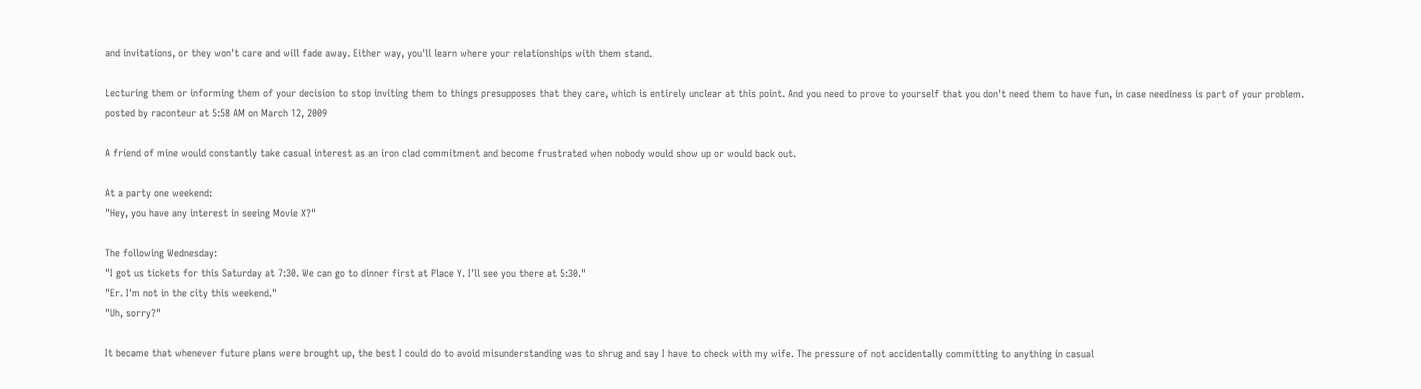and invitations, or they won't care and will fade away. Either way, you'll learn where your relationships with them stand.

Lecturing them or informing them of your decision to stop inviting them to things presupposes that they care, which is entirely unclear at this point. And you need to prove to yourself that you don't need them to have fun, in case neediness is part of your problem.
posted by raconteur at 5:58 AM on March 12, 2009

A friend of mine would constantly take casual interest as an iron clad commitment and become frustrated when nobody would show up or would back out.

At a party one weekend:
"Hey, you have any interest in seeing Movie X?"

The following Wednesday:
"I got us tickets for this Saturday at 7:30. We can go to dinner first at Place Y. I'll see you there at 5:30."
"Er. I'm not in the city this weekend."
"Uh, sorry?"

It became that whenever future plans were brought up, the best I could do to avoid misunderstanding was to shrug and say I have to check with my wife. The pressure of not accidentally committing to anything in casual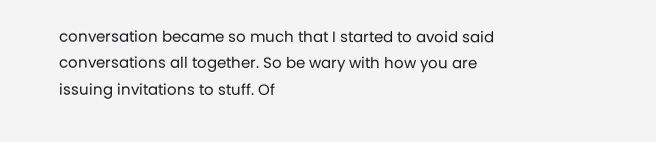conversation became so much that I started to avoid said conversations all together. So be wary with how you are issuing invitations to stuff. Of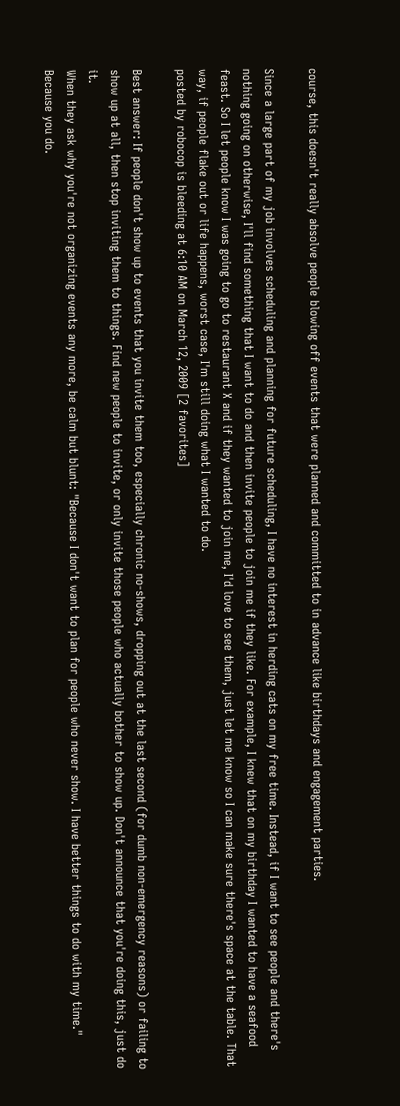course, this doesn't really absolve people blowing off events that were planned and committed to in advance like birthdays and engagement parties.

Since a large part of my job involves scheduling and planning for future scheduling, I have no interest in herding cats on my free time. Instead, if I want to see people and there's nothing going on otherwise, I'll find something that I want to do and then invite people to join me if they like. For example, I knew that on my birthday I wanted to have a seafood feast. So I let people know I was going to go to restaurant X and if they wanted to join me, I'd love to see them, just let me know so I can make sure there's space at the table. That way, if people flake out or life happens, worst case, I'm still doing what I wanted to do.
posted by robocop is bleeding at 6:10 AM on March 12, 2009 [2 favorites]

Best answer: If people don't show up to events that you invite them too, especially chronic no-shows, dropping out at the last second (for dumb non-emergency reasons) or failing to show up at all, then stop inviting them to things. Find new people to invite, or only invite those people who actually bother to show up. Don't announce that you're doing this, just do it.
When they ask why you're not organizing events any more, be calm but blunt: "Because I don't want to plan for people who never show. I have better things to do with my time." Because you do.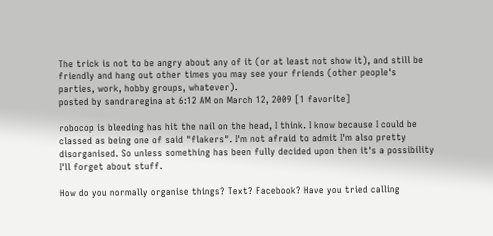The trick is not to be angry about any of it (or at least not show it), and still be friendly and hang out other times you may see your friends (other people's parties, work, hobby groups, whatever).
posted by sandraregina at 6:12 AM on March 12, 2009 [1 favorite]

robocop is bleeding has hit the nail on the head, I think. I know because I could be classed as being one of said "flakers". I'm not afraid to admit I'm also pretty disorganised. So unless something has been fully decided upon then it's a possibility I'll forget about stuff.

How do you normally organise things? Text? Facebook? Have you tried calling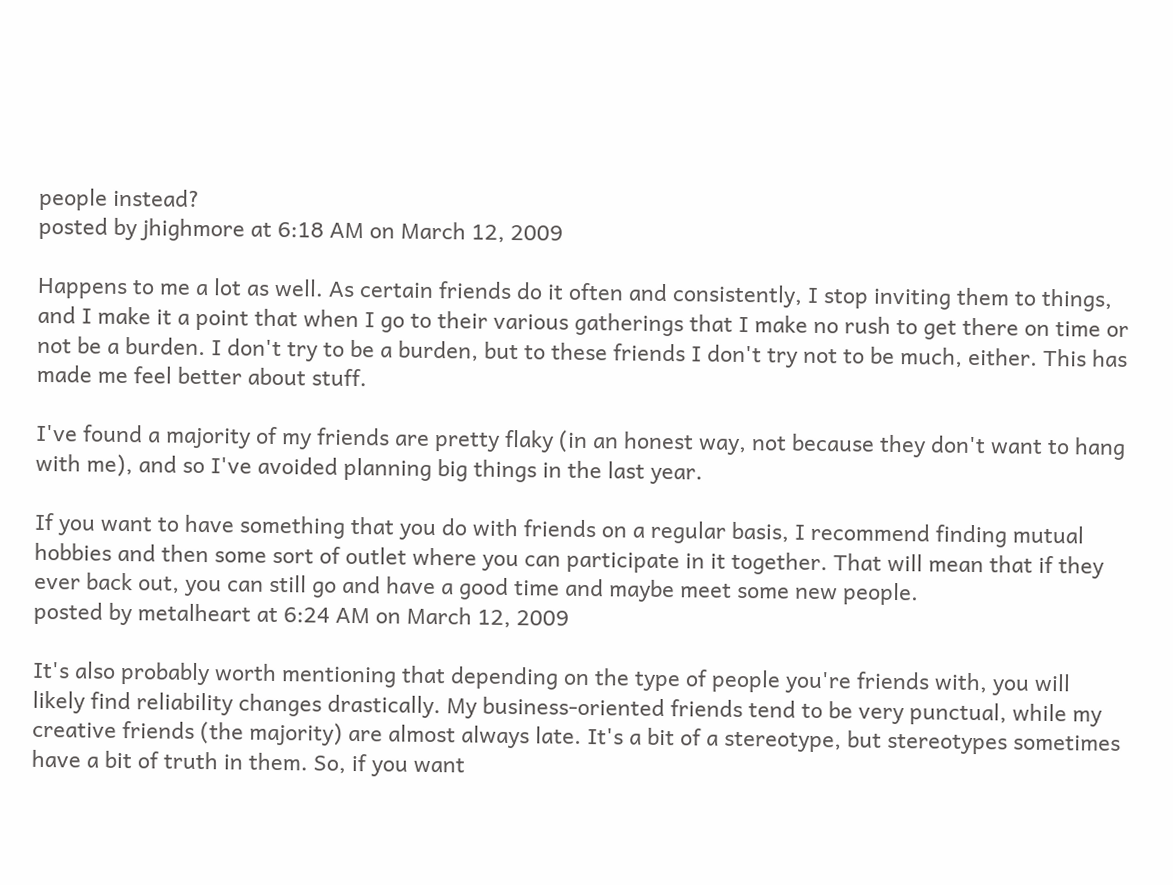people instead?
posted by jhighmore at 6:18 AM on March 12, 2009

Happens to me a lot as well. As certain friends do it often and consistently, I stop inviting them to things, and I make it a point that when I go to their various gatherings that I make no rush to get there on time or not be a burden. I don't try to be a burden, but to these friends I don't try not to be much, either. This has made me feel better about stuff.

I've found a majority of my friends are pretty flaky (in an honest way, not because they don't want to hang with me), and so I've avoided planning big things in the last year.

If you want to have something that you do with friends on a regular basis, I recommend finding mutual hobbies and then some sort of outlet where you can participate in it together. That will mean that if they ever back out, you can still go and have a good time and maybe meet some new people.
posted by metalheart at 6:24 AM on March 12, 2009

It's also probably worth mentioning that depending on the type of people you're friends with, you will likely find reliability changes drastically. My business-oriented friends tend to be very punctual, while my creative friends (the majority) are almost always late. It's a bit of a stereotype, but stereotypes sometimes have a bit of truth in them. So, if you want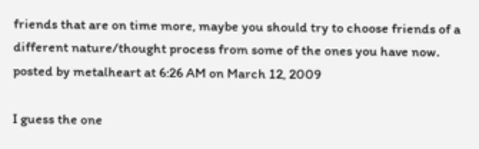friends that are on time more, maybe you should try to choose friends of a different nature/thought process from some of the ones you have now.
posted by metalheart at 6:26 AM on March 12, 2009

I guess the one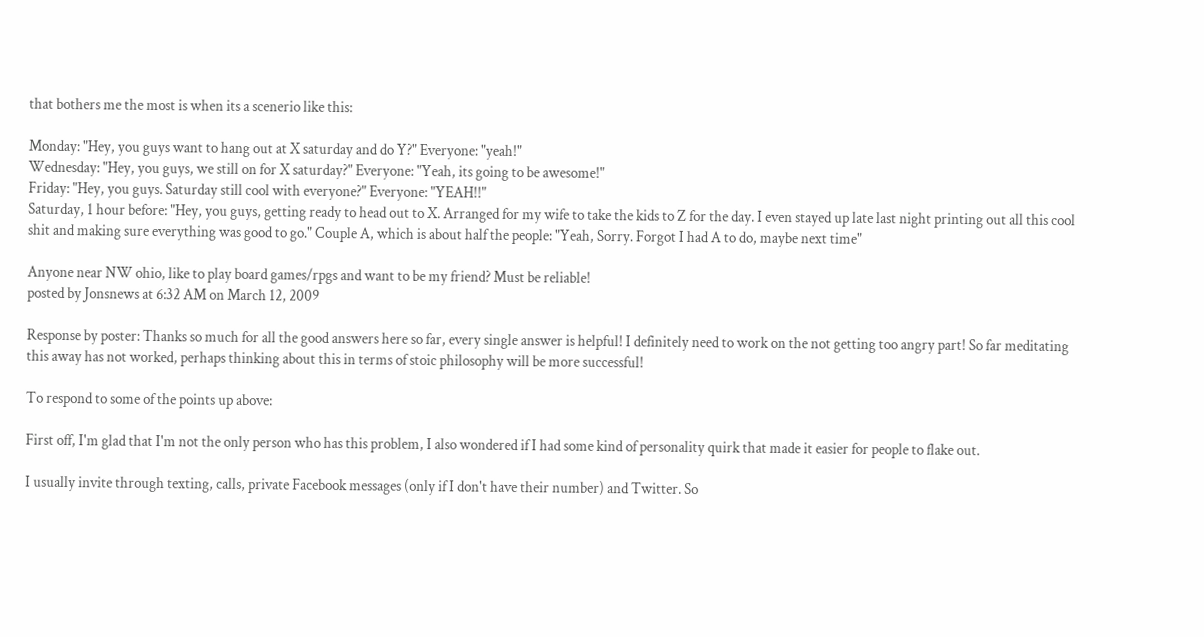that bothers me the most is when its a scenerio like this:

Monday: "Hey, you guys want to hang out at X saturday and do Y?" Everyone: "yeah!"
Wednesday: "Hey, you guys, we still on for X saturday?" Everyone: "Yeah, its going to be awesome!"
Friday: "Hey, you guys. Saturday still cool with everyone?" Everyone: "YEAH!!"
Saturday, 1 hour before: "Hey, you guys, getting ready to head out to X. Arranged for my wife to take the kids to Z for the day. I even stayed up late last night printing out all this cool shit and making sure everything was good to go." Couple A, which is about half the people: "Yeah, Sorry. Forgot I had A to do, maybe next time"

Anyone near NW ohio, like to play board games/rpgs and want to be my friend? Must be reliable!
posted by Jonsnews at 6:32 AM on March 12, 2009

Response by poster: Thanks so much for all the good answers here so far, every single answer is helpful! I definitely need to work on the not getting too angry part! So far meditating this away has not worked, perhaps thinking about this in terms of stoic philosophy will be more successful!

To respond to some of the points up above:

First off, I'm glad that I'm not the only person who has this problem, I also wondered if I had some kind of personality quirk that made it easier for people to flake out.

I usually invite through texting, calls, private Facebook messages (only if I don't have their number) and Twitter. So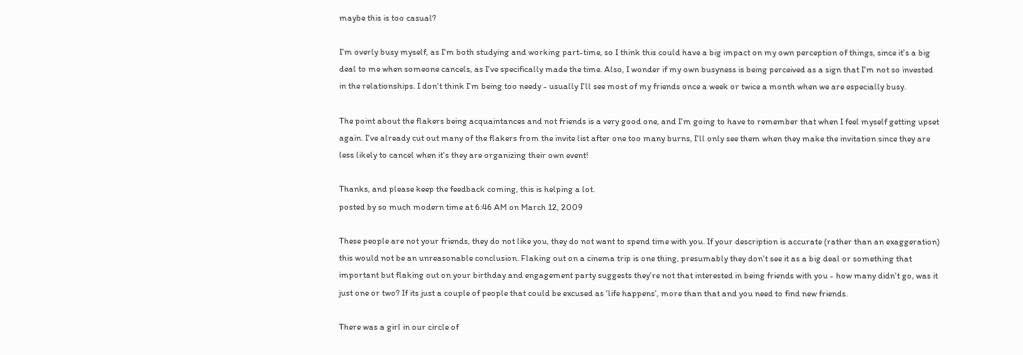maybe this is too casual?

I'm overly busy myself, as I'm both studying and working part-time, so I think this could have a big impact on my own perception of things, since it's a big deal to me when someone cancels, as I've specifically made the time. Also, I wonder if my own busyness is being perceived as a sign that I'm not so invested in the relationships. I don't think I'm being too needy - usually I'll see most of my friends once a week or twice a month when we are especially busy.

The point about the flakers being acquaintances and not friends is a very good one, and I'm going to have to remember that when I feel myself getting upset again. I've already cut out many of the flakers from the invite list after one too many burns, I'll only see them when they make the invitation since they are less likely to cancel when it's they are organizing their own event!

Thanks, and please keep the feedback coming, this is helping a lot.
posted by so much modern time at 6:46 AM on March 12, 2009

These people are not your friends, they do not like you, they do not want to spend time with you. If your description is accurate (rather than an exaggeration) this would not be an unreasonable conclusion. Flaking out on a cinema trip is one thing, presumably they don't see it as a big deal or something that important but flaking out on your birthday and engagement party suggests they're not that interested in being friends with you - how many didn't go, was it just one or two? If its just a couple of people that could be excused as 'life happens', more than that and you need to find new friends.

There was a girl in our circle of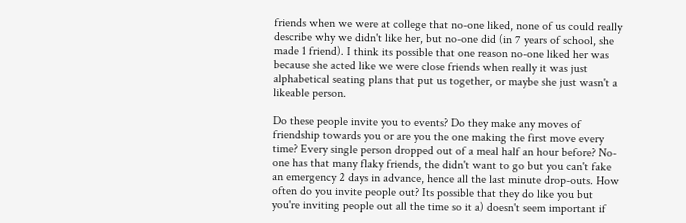friends when we were at college that no-one liked, none of us could really describe why we didn't like her, but no-one did (in 7 years of school, she made 1 friend). I think its possible that one reason no-one liked her was because she acted like we were close friends when really it was just alphabetical seating plans that put us together, or maybe she just wasn't a likeable person.

Do these people invite you to events? Do they make any moves of friendship towards you or are you the one making the first move every time? Every single person dropped out of a meal half an hour before? No-one has that many flaky friends, the didn't want to go but you can't fake an emergency 2 days in advance, hence all the last minute drop-outs. How often do you invite people out? Its possible that they do like you but you're inviting people out all the time so it a) doesn't seem important if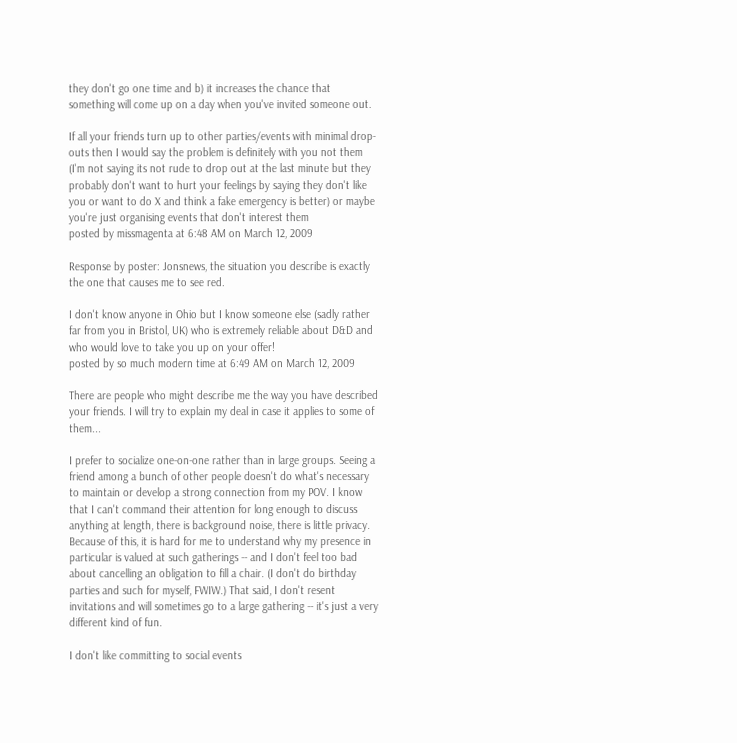they don't go one time and b) it increases the chance that something will come up on a day when you've invited someone out.

If all your friends turn up to other parties/events with minimal drop-outs then I would say the problem is definitely with you not them (I'm not saying its not rude to drop out at the last minute but they probably don't want to hurt your feelings by saying they don't like you or want to do X and think a fake emergency is better) or maybe you're just organising events that don't interest them
posted by missmagenta at 6:48 AM on March 12, 2009

Response by poster: Jonsnews, the situation you describe is exactly the one that causes me to see red.

I don't know anyone in Ohio but I know someone else (sadly rather far from you in Bristol, UK) who is extremely reliable about D&D and who would love to take you up on your offer!
posted by so much modern time at 6:49 AM on March 12, 2009

There are people who might describe me the way you have described your friends. I will try to explain my deal in case it applies to some of them...

I prefer to socialize one-on-one rather than in large groups. Seeing a friend among a bunch of other people doesn't do what's necessary to maintain or develop a strong connection from my POV. I know that I can't command their attention for long enough to discuss anything at length, there is background noise, there is little privacy. Because of this, it is hard for me to understand why my presence in particular is valued at such gatherings -- and I don't feel too bad about cancelling an obligation to fill a chair. (I don't do birthday parties and such for myself, FWIW.) That said, I don't resent invitations and will sometimes go to a large gathering -- it's just a very different kind of fun.

I don't like committing to social events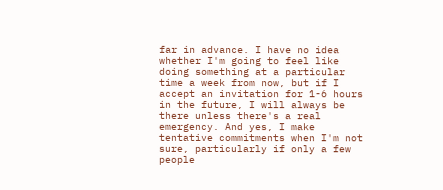far in advance. I have no idea whether I'm going to feel like doing something at a particular time a week from now, but if I accept an invitation for 1-6 hours in the future, I will always be there unless there's a real emergency. And yes, I make tentative commitments when I'm not sure, particularly if only a few people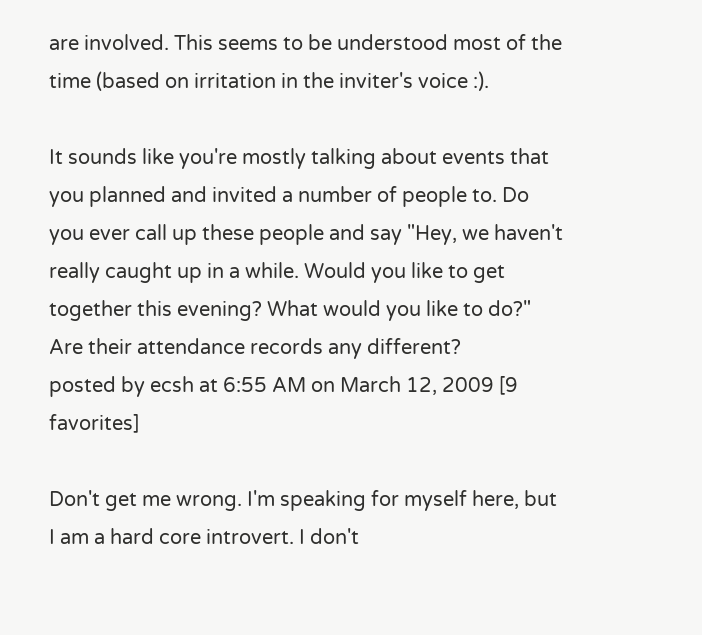are involved. This seems to be understood most of the time (based on irritation in the inviter's voice :).

It sounds like you're mostly talking about events that you planned and invited a number of people to. Do you ever call up these people and say "Hey, we haven't really caught up in a while. Would you like to get together this evening? What would you like to do?" Are their attendance records any different?
posted by ecsh at 6:55 AM on March 12, 2009 [9 favorites]

Don't get me wrong. I'm speaking for myself here, but I am a hard core introvert. I don't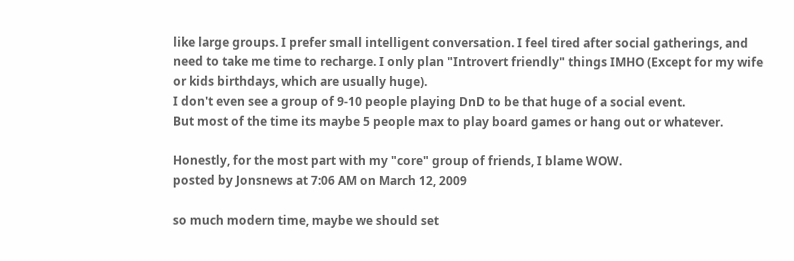like large groups. I prefer small intelligent conversation. I feel tired after social gatherings, and need to take me time to recharge. I only plan "Introvert friendly" things IMHO (Except for my wife or kids birthdays, which are usually huge).
I don't even see a group of 9-10 people playing DnD to be that huge of a social event.
But most of the time its maybe 5 people max to play board games or hang out or whatever.

Honestly, for the most part with my "core" group of friends, I blame WOW.
posted by Jonsnews at 7:06 AM on March 12, 2009

so much modern time, maybe we should set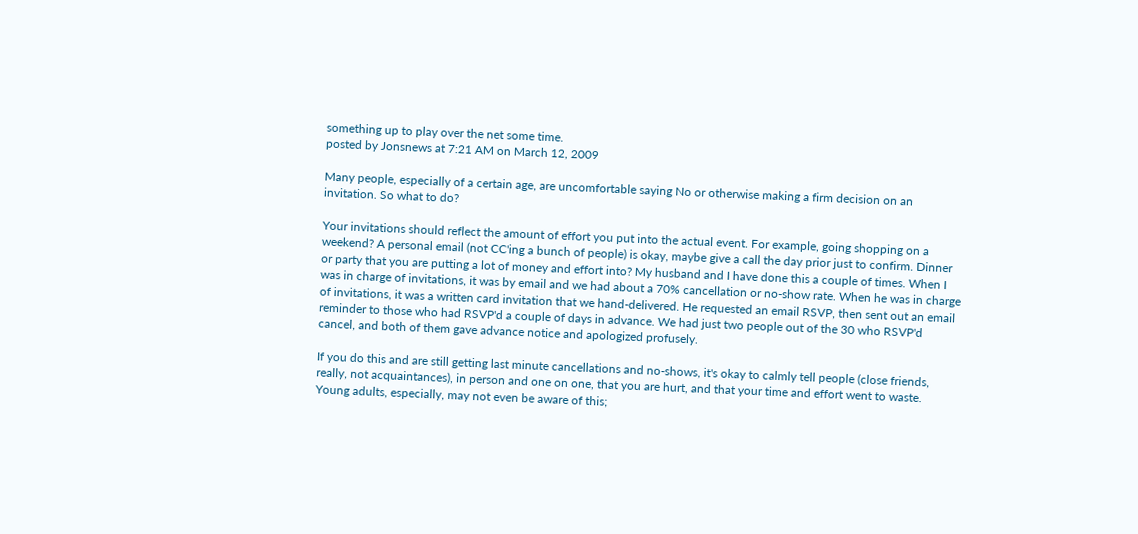something up to play over the net some time.
posted by Jonsnews at 7:21 AM on March 12, 2009

Many people, especially of a certain age, are uncomfortable saying No or otherwise making a firm decision on an invitation. So what to do?

Your invitations should reflect the amount of effort you put into the actual event. For example, going shopping on a weekend? A personal email (not CC'ing a bunch of people) is okay, maybe give a call the day prior just to confirm. Dinner or party that you are putting a lot of money and effort into? My husband and I have done this a couple of times. When I was in charge of invitations, it was by email and we had about a 70% cancellation or no-show rate. When he was in charge of invitations, it was a written card invitation that we hand-delivered. He requested an email RSVP, then sent out an email reminder to those who had RSVP'd a couple of days in advance. We had just two people out of the 30 who RSVP'd cancel, and both of them gave advance notice and apologized profusely.

If you do this and are still getting last minute cancellations and no-shows, it's okay to calmly tell people (close friends, really, not acquaintances), in person and one on one, that you are hurt, and that your time and effort went to waste. Young adults, especially, may not even be aware of this;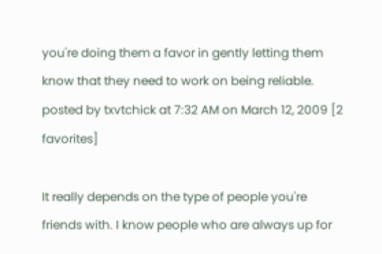you're doing them a favor in gently letting them know that they need to work on being reliable.
posted by txvtchick at 7:32 AM on March 12, 2009 [2 favorites]

It really depends on the type of people you're friends with. I know people who are always up for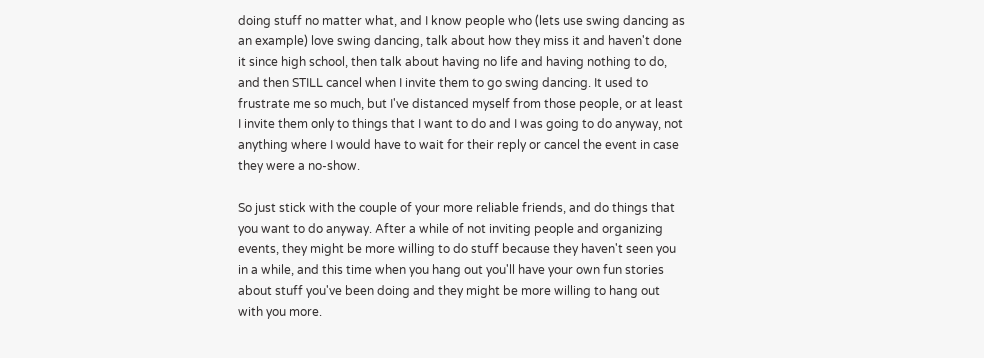doing stuff no matter what, and I know people who (lets use swing dancing as an example) love swing dancing, talk about how they miss it and haven't done it since high school, then talk about having no life and having nothing to do, and then STILL cancel when I invite them to go swing dancing. It used to frustrate me so much, but I've distanced myself from those people, or at least I invite them only to things that I want to do and I was going to do anyway, not anything where I would have to wait for their reply or cancel the event in case they were a no-show.

So just stick with the couple of your more reliable friends, and do things that you want to do anyway. After a while of not inviting people and organizing events, they might be more willing to do stuff because they haven't seen you in a while, and this time when you hang out you'll have your own fun stories about stuff you've been doing and they might be more willing to hang out with you more.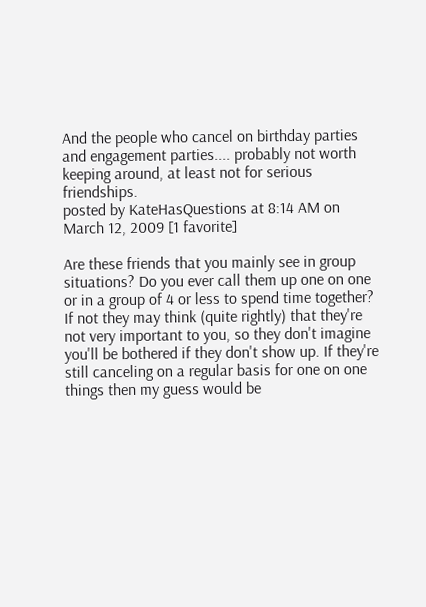And the people who cancel on birthday parties and engagement parties.... probably not worth keeping around, at least not for serious friendships.
posted by KateHasQuestions at 8:14 AM on March 12, 2009 [1 favorite]

Are these friends that you mainly see in group situations? Do you ever call them up one on one or in a group of 4 or less to spend time together? If not they may think (quite rightly) that they're not very important to you, so they don't imagine you'll be bothered if they don't show up. If they're still canceling on a regular basis for one on one things then my guess would be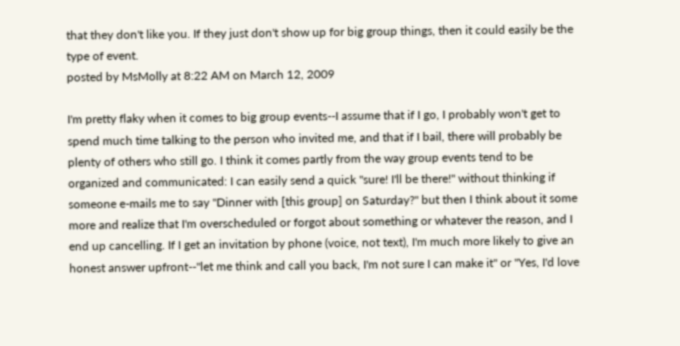that they don't like you. If they just don't show up for big group things, then it could easily be the type of event.
posted by MsMolly at 8:22 AM on March 12, 2009

I'm pretty flaky when it comes to big group events--I assume that if I go, I probably won't get to spend much time talking to the person who invited me, and that if I bail, there will probably be plenty of others who still go. I think it comes partly from the way group events tend to be organized and communicated: I can easily send a quick "sure! I'll be there!" without thinking if someone e-mails me to say "Dinner with [this group] on Saturday?" but then I think about it some more and realize that I'm overscheduled or forgot about something or whatever the reason, and I end up cancelling. If I get an invitation by phone (voice, not text), I'm much more likely to give an honest answer upfront--"let me think and call you back, I'm not sure I can make it" or "Yes, I'd love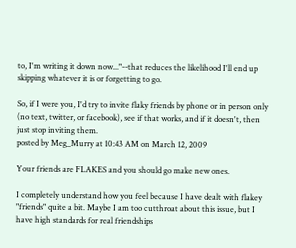to, I'm writing it down now..."--that reduces the likelihood I'll end up skipping whatever it is or forgetting to go.

So, if I were you, I'd try to invite flaky friends by phone or in person only (no text, twitter, or facebook), see if that works, and if it doesn't, then just stop inviting them.
posted by Meg_Murry at 10:43 AM on March 12, 2009

Your friends are FLAKES and you should go make new ones.

I completely understand how you feel because I have dealt with flakey "friends" quite a bit. Maybe I am too cutthroat about this issue, but I have high standards for real friendships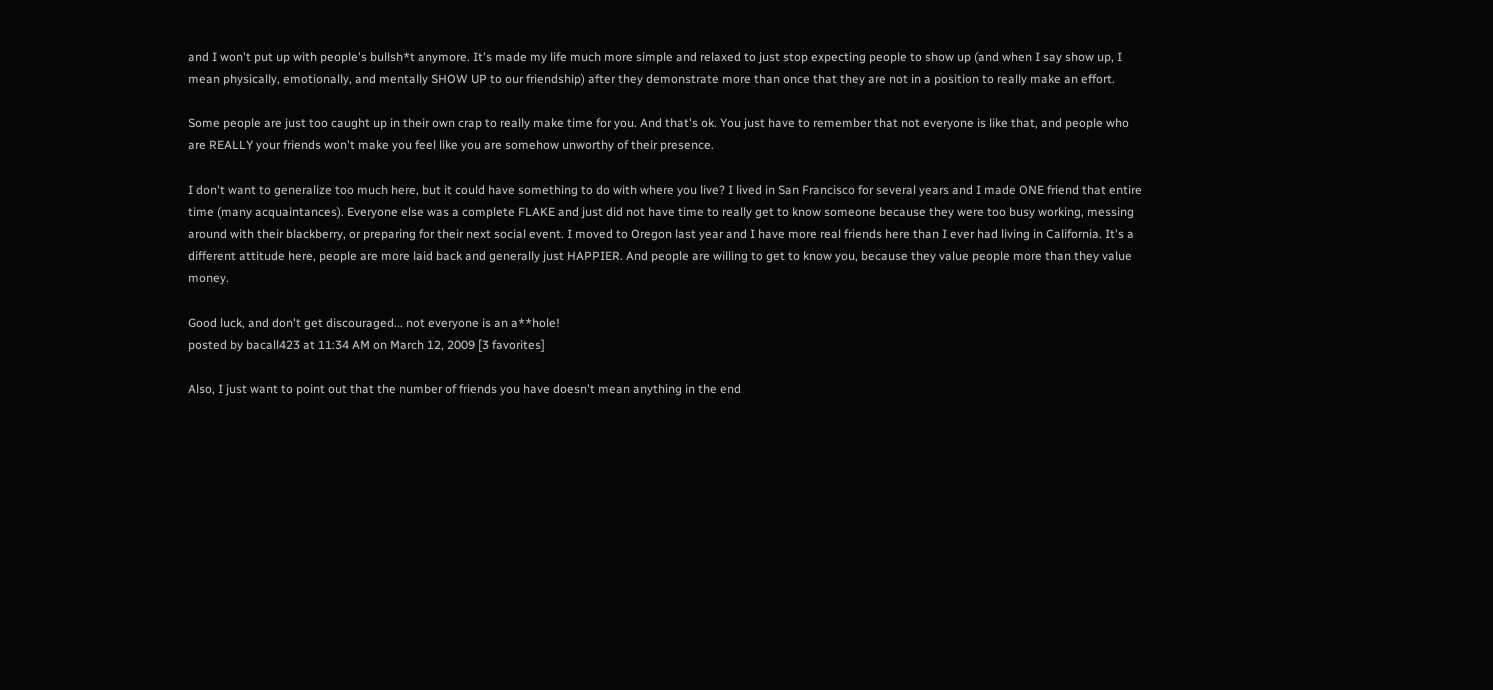and I won't put up with people's bullsh*t anymore. It's made my life much more simple and relaxed to just stop expecting people to show up (and when I say show up, I mean physically, emotionally, and mentally SHOW UP to our friendship) after they demonstrate more than once that they are not in a position to really make an effort.

Some people are just too caught up in their own crap to really make time for you. And that's ok. You just have to remember that not everyone is like that, and people who are REALLY your friends won't make you feel like you are somehow unworthy of their presence.

I don't want to generalize too much here, but it could have something to do with where you live? I lived in San Francisco for several years and I made ONE friend that entire time (many acquaintances). Everyone else was a complete FLAKE and just did not have time to really get to know someone because they were too busy working, messing around with their blackberry, or preparing for their next social event. I moved to Oregon last year and I have more real friends here than I ever had living in California. It's a different attitude here, people are more laid back and generally just HAPPIER. And people are willing to get to know you, because they value people more than they value money.

Good luck, and don't get discouraged... not everyone is an a**hole!
posted by bacall423 at 11:34 AM on March 12, 2009 [3 favorites]

Also, I just want to point out that the number of friends you have doesn't mean anything in the end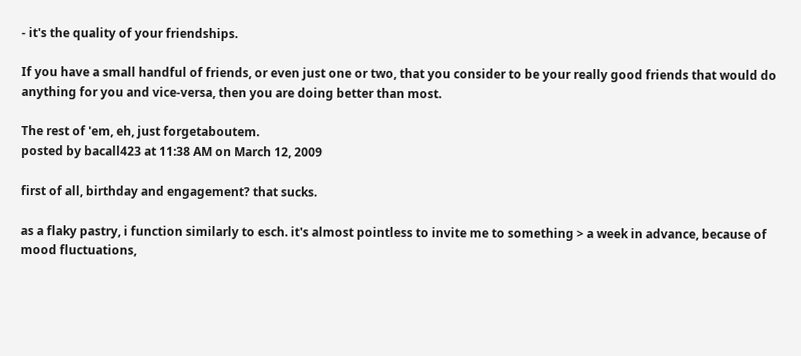- it's the quality of your friendships.

If you have a small handful of friends, or even just one or two, that you consider to be your really good friends that would do anything for you and vice-versa, then you are doing better than most.

The rest of 'em, eh, just forgetaboutem.
posted by bacall423 at 11:38 AM on March 12, 2009

first of all, birthday and engagement? that sucks.

as a flaky pastry, i function similarly to esch. it's almost pointless to invite me to something > a week in advance, because of mood fluctuations,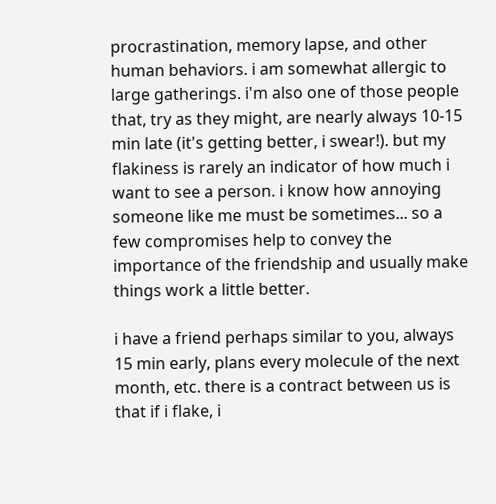procrastination, memory lapse, and other human behaviors. i am somewhat allergic to large gatherings. i'm also one of those people that, try as they might, are nearly always 10-15 min late (it's getting better, i swear!). but my flakiness is rarely an indicator of how much i want to see a person. i know how annoying someone like me must be sometimes... so a few compromises help to convey the importance of the friendship and usually make things work a little better.

i have a friend perhaps similar to you, always 15 min early, plans every molecule of the next month, etc. there is a contract between us is that if i flake, i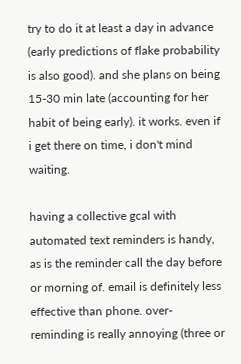try to do it at least a day in advance (early predictions of flake probability is also good). and she plans on being 15-30 min late (accounting for her habit of being early). it works. even if i get there on time, i don't mind waiting.

having a collective gcal with automated text reminders is handy, as is the reminder call the day before or morning of. email is definitely less effective than phone. over-reminding is really annoying (three or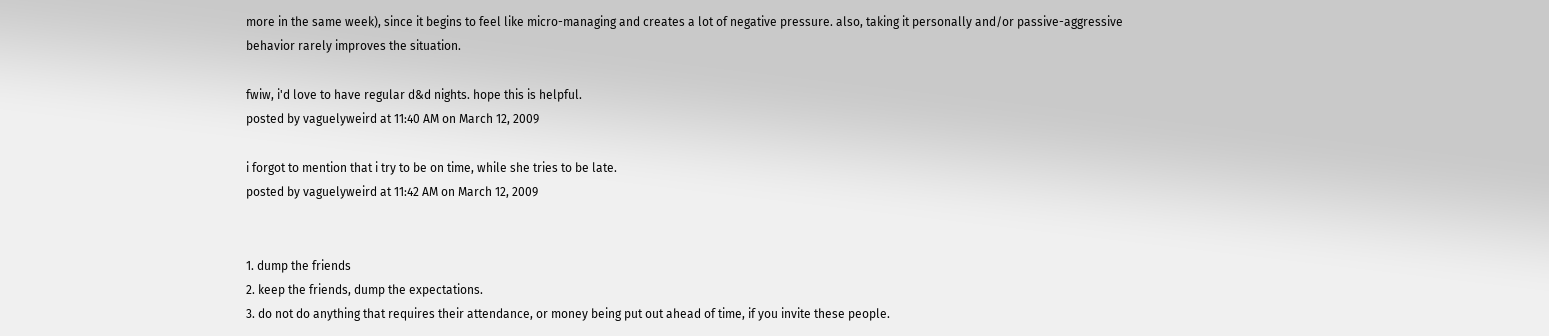more in the same week), since it begins to feel like micro-managing and creates a lot of negative pressure. also, taking it personally and/or passive-aggressive behavior rarely improves the situation.

fwiw, i'd love to have regular d&d nights. hope this is helpful.
posted by vaguelyweird at 11:40 AM on March 12, 2009

i forgot to mention that i try to be on time, while she tries to be late.
posted by vaguelyweird at 11:42 AM on March 12, 2009


1. dump the friends
2. keep the friends, dump the expectations.
3. do not do anything that requires their attendance, or money being put out ahead of time, if you invite these people.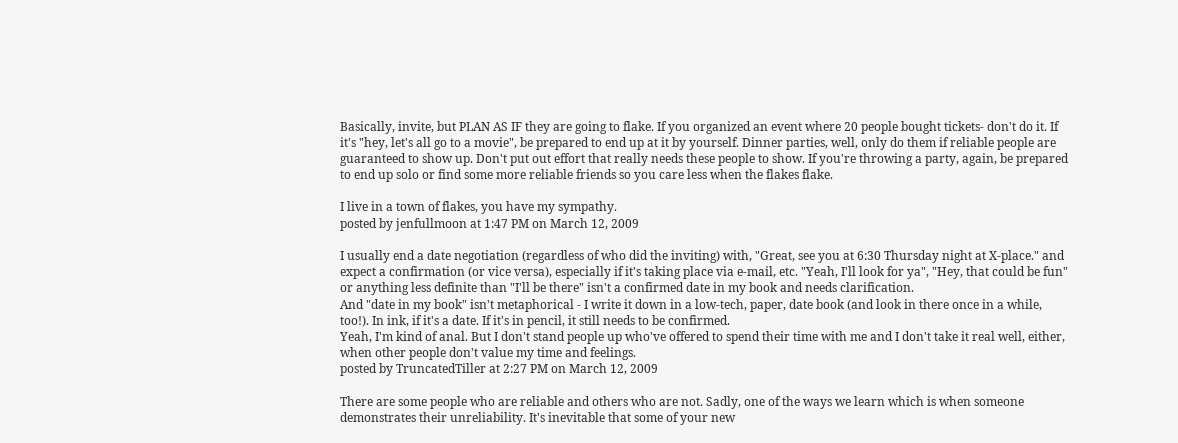Basically, invite, but PLAN AS IF they are going to flake. If you organized an event where 20 people bought tickets- don't do it. If it's "hey, let's all go to a movie", be prepared to end up at it by yourself. Dinner parties, well, only do them if reliable people are guaranteed to show up. Don't put out effort that really needs these people to show. If you're throwing a party, again, be prepared to end up solo or find some more reliable friends so you care less when the flakes flake.

I live in a town of flakes, you have my sympathy.
posted by jenfullmoon at 1:47 PM on March 12, 2009

I usually end a date negotiation (regardless of who did the inviting) with, "Great, see you at 6:30 Thursday night at X-place." and expect a confirmation (or vice versa), especially if it's taking place via e-mail, etc. "Yeah, I'll look for ya", "Hey, that could be fun" or anything less definite than "I'll be there" isn't a confirmed date in my book and needs clarification.
And "date in my book" isn't metaphorical - I write it down in a low-tech, paper, date book (and look in there once in a while, too!). In ink, if it's a date. If it's in pencil, it still needs to be confirmed.
Yeah, I'm kind of anal. But I don't stand people up who've offered to spend their time with me and I don't take it real well, either, when other people don't value my time and feelings.
posted by TruncatedTiller at 2:27 PM on March 12, 2009

There are some people who are reliable and others who are not. Sadly, one of the ways we learn which is when someone demonstrates their unreliability. It's inevitable that some of your new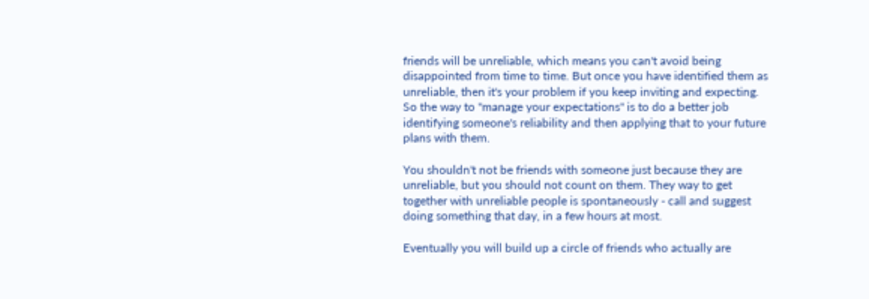friends will be unreliable, which means you can't avoid being disappointed from time to time. But once you have identified them as unreliable, then it's your problem if you keep inviting and expecting. So the way to "manage your expectations" is to do a better job identifying someone's reliability and then applying that to your future plans with them.

You shouldn't not be friends with someone just because they are unreliable, but you should not count on them. They way to get together with unreliable people is spontaneously - call and suggest doing something that day, in a few hours at most.

Eventually you will build up a circle of friends who actually are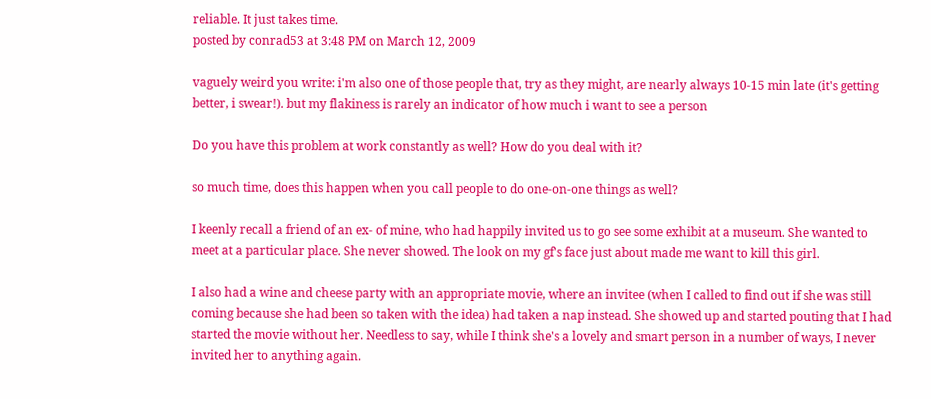reliable. It just takes time.
posted by conrad53 at 3:48 PM on March 12, 2009

vaguely weird you write: i'm also one of those people that, try as they might, are nearly always 10-15 min late (it's getting better, i swear!). but my flakiness is rarely an indicator of how much i want to see a person

Do you have this problem at work constantly as well? How do you deal with it?

so much time, does this happen when you call people to do one-on-one things as well?

I keenly recall a friend of an ex- of mine, who had happily invited us to go see some exhibit at a museum. She wanted to meet at a particular place. She never showed. The look on my gf's face just about made me want to kill this girl.

I also had a wine and cheese party with an appropriate movie, where an invitee (when I called to find out if she was still coming because she had been so taken with the idea) had taken a nap instead. She showed up and started pouting that I had started the movie without her. Needless to say, while I think she's a lovely and smart person in a number of ways, I never invited her to anything again.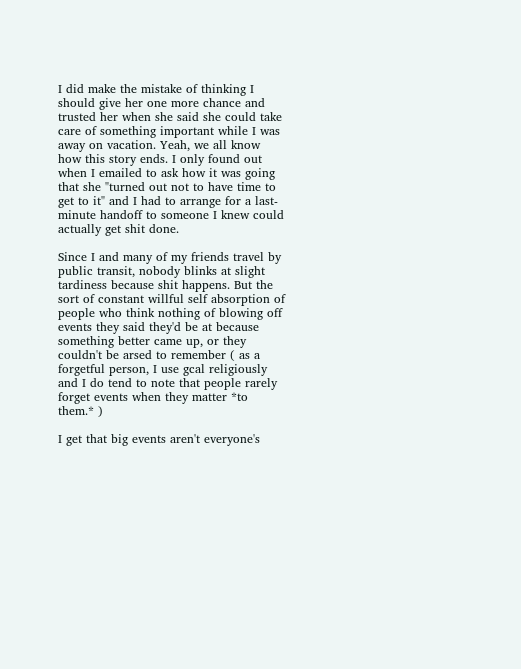I did make the mistake of thinking I should give her one more chance and trusted her when she said she could take care of something important while I was away on vacation. Yeah, we all know how this story ends. I only found out when I emailed to ask how it was going that she "turned out not to have time to get to it" and I had to arrange for a last-minute handoff to someone I knew could actually get shit done.

Since I and many of my friends travel by public transit, nobody blinks at slight tardiness because shit happens. But the sort of constant willful self absorption of people who think nothing of blowing off events they said they'd be at because something better came up, or they couldn't be arsed to remember ( as a forgetful person, I use gcal religiously and I do tend to note that people rarely forget events when they matter *to them.* )

I get that big events aren't everyone's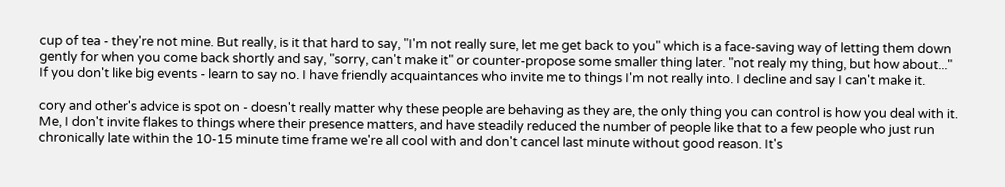cup of tea - they're not mine. But really, is it that hard to say, "I'm not really sure, let me get back to you" which is a face-saving way of letting them down gently for when you come back shortly and say, "sorry, can't make it" or counter-propose some smaller thing later. "not realy my thing, but how about..."
If you don't like big events - learn to say no. I have friendly acquaintances who invite me to things I'm not really into. I decline and say I can't make it.

cory and other's advice is spot on - doesn't really matter why these people are behaving as they are, the only thing you can control is how you deal with it. Me, I don't invite flakes to things where their presence matters, and have steadily reduced the number of people like that to a few people who just run chronically late within the 10-15 minute time frame we're all cool with and don't cancel last minute without good reason. It's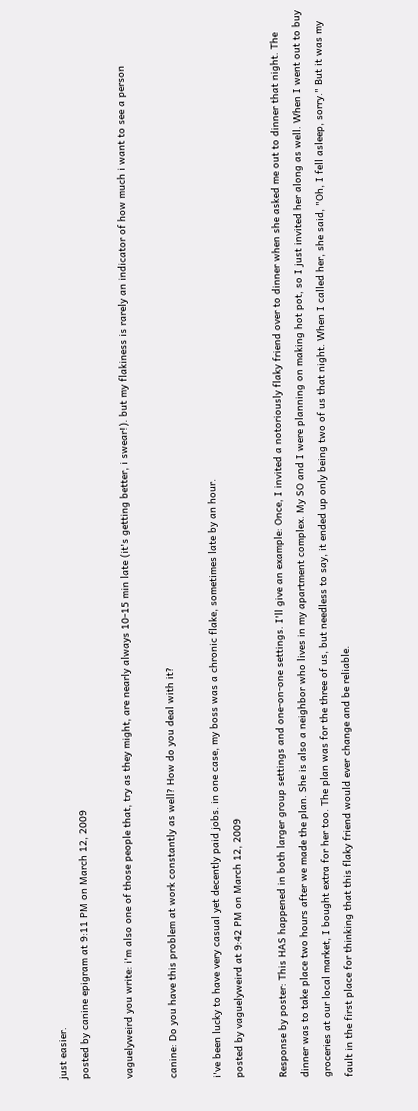just easier.
posted by canine epigram at 9:11 PM on March 12, 2009

vaguelyweird you write: i'm also one of those people that, try as they might, are nearly always 10-15 min late (it's getting better, i swear!). but my flakiness is rarely an indicator of how much i want to see a person

canine: Do you have this problem at work constantly as well? How do you deal with it?

i've been lucky to have very casual yet decently paid jobs. in one case, my boss was a chronic flake, sometimes late by an hour.
posted by vaguelyweird at 9:42 PM on March 12, 2009

Response by poster: This HAS happened in both larger group settings and one-on-one settings. I'll give an example: Once, I invited a notoriously flaky friend over to dinner when she asked me out to dinner that night. The dinner was to take place two hours after we made the plan. She is also a neighbor who lives in my apartment complex. My SO and I were planning on making hot pot, so I just invited her along as well. When I went out to buy groceries at our local market, I bought extra for her too. The plan was for the three of us, but needless to say, it ended up only being two of us that night. When I called her, she said, "Oh, I fell asleep, sorry." But it was my fault in the first place for thinking that this flaky friend would ever change and be reliable.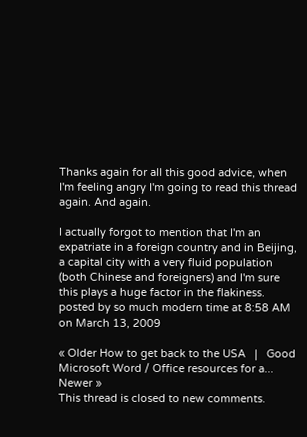Thanks again for all this good advice, when I'm feeling angry I'm going to read this thread again. And again.

I actually forgot to mention that I'm an expatriate in a foreign country and in Beijing, a capital city with a very fluid population (both Chinese and foreigners) and I'm sure this plays a huge factor in the flakiness.
posted by so much modern time at 8:58 AM on March 13, 2009

« Older How to get back to the USA   |   Good Microsoft Word / Office resources for a... Newer »
This thread is closed to new comments.